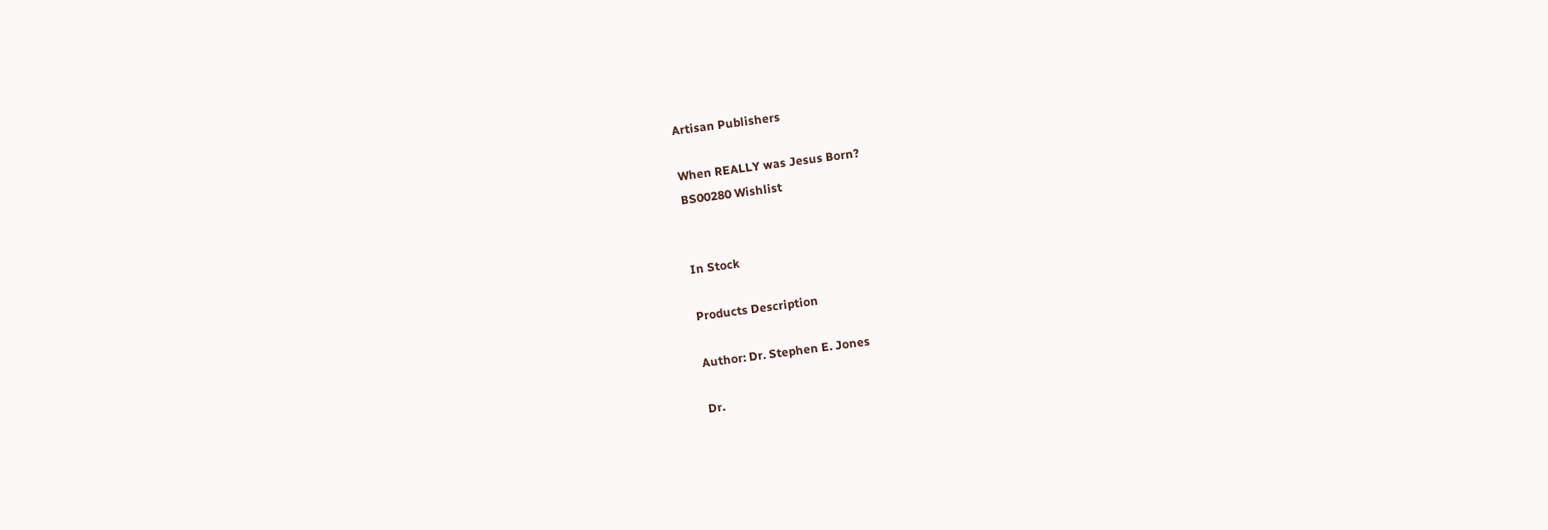Artisan Publishers

When REALLY was Jesus Born?
BS00280 Wishlist


In Stock

Products Description

Author: Dr. Stephen E. Jones

Dr.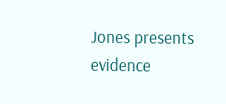Jones presents evidence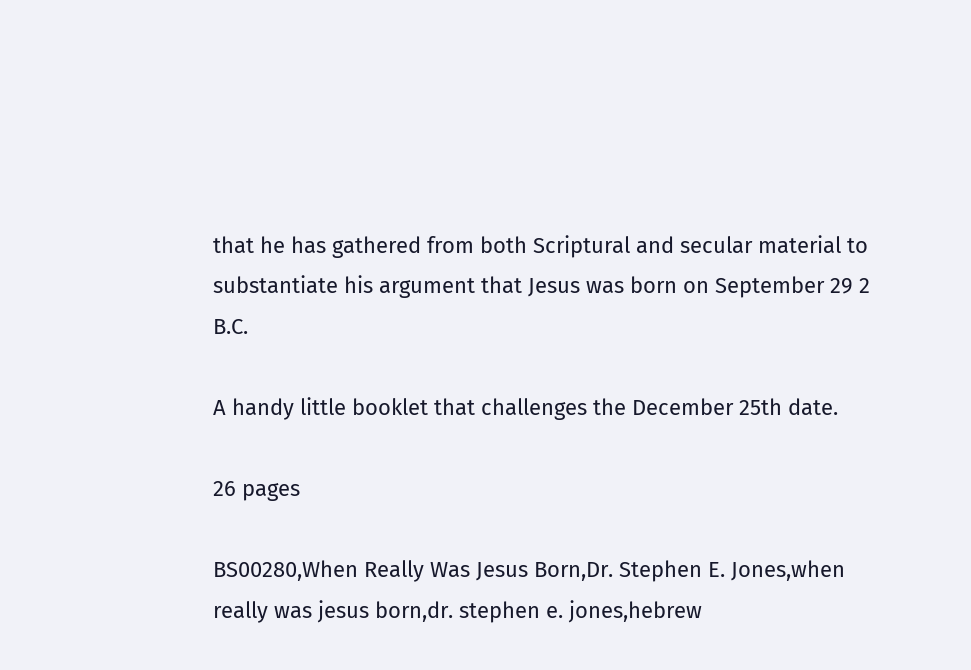that he has gathered from both Scriptural and secular material to substantiate his argument that Jesus was born on September 29 2 B.C.

A handy little booklet that challenges the December 25th date.

26 pages

BS00280,When Really Was Jesus Born,Dr. Stephen E. Jones,when really was jesus born,dr. stephen e. jones,hebrew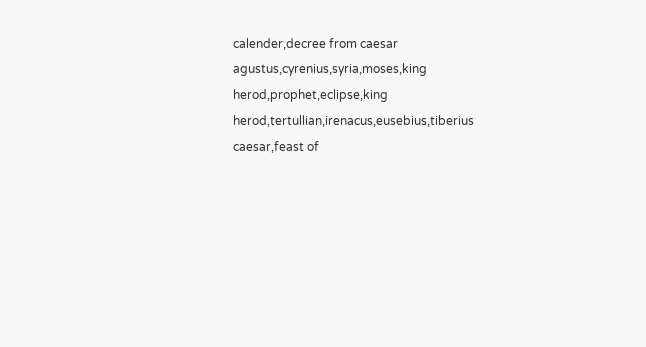calender,decree from caesar agustus,cyrenius,syria,moses,king herod,prophet,eclipse,king herod,tertullian,irenacus,eusebius,tiberius caesar,feast of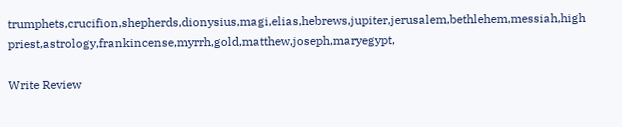trumphets,crucifion,shepherds,dionysius,magi,elias,hebrews,jupiter,jerusalem,bethlehem,messiah,high priest,astrology,frankincense,myrrh,gold,matthew,joseph,maryegypt,

Write Review